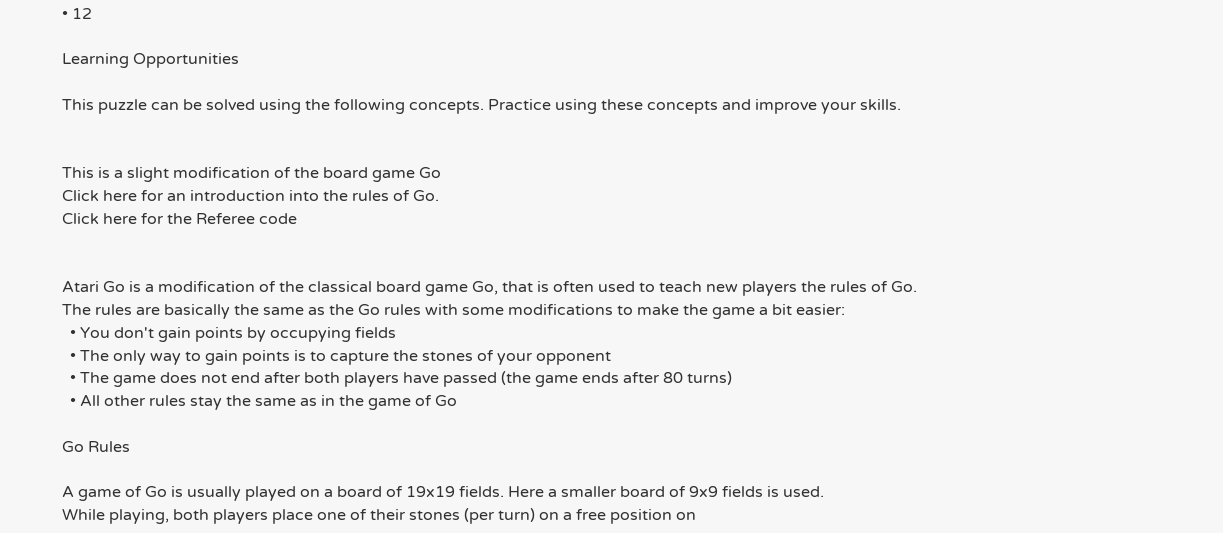• 12

Learning Opportunities

This puzzle can be solved using the following concepts. Practice using these concepts and improve your skills.


This is a slight modification of the board game Go
Click here for an introduction into the rules of Go.
Click here for the Referee code


Atari Go is a modification of the classical board game Go, that is often used to teach new players the rules of Go.
The rules are basically the same as the Go rules with some modifications to make the game a bit easier:
  • You don't gain points by occupying fields
  • The only way to gain points is to capture the stones of your opponent
  • The game does not end after both players have passed (the game ends after 80 turns)
  • All other rules stay the same as in the game of Go

Go Rules

A game of Go is usually played on a board of 19x19 fields. Here a smaller board of 9x9 fields is used.
While playing, both players place one of their stones (per turn) on a free position on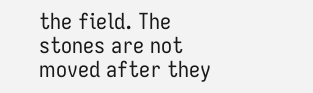the field. The stones are not moved after they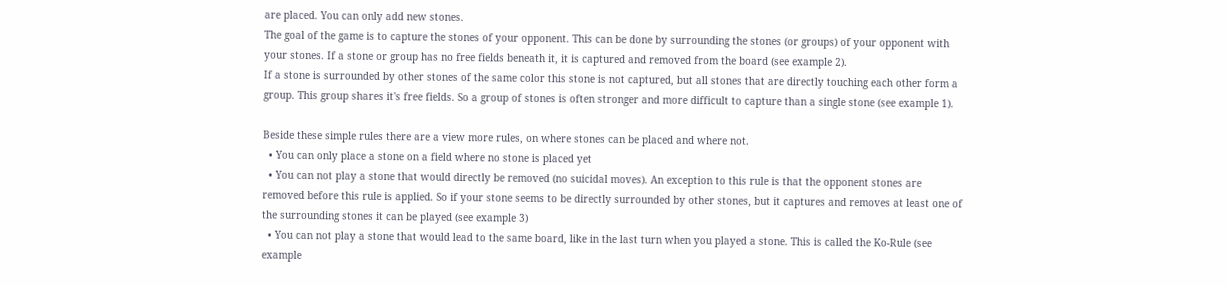are placed. You can only add new stones.
The goal of the game is to capture the stones of your opponent. This can be done by surrounding the stones (or groups) of your opponent with your stones. If a stone or group has no free fields beneath it, it is captured and removed from the board (see example 2).
If a stone is surrounded by other stones of the same color this stone is not captured, but all stones that are directly touching each other form a group. This group shares it's free fields. So a group of stones is often stronger and more difficult to capture than a single stone (see example 1).

Beside these simple rules there are a view more rules, on where stones can be placed and where not.
  • You can only place a stone on a field where no stone is placed yet
  • You can not play a stone that would directly be removed (no suicidal moves). An exception to this rule is that the opponent stones are removed before this rule is applied. So if your stone seems to be directly surrounded by other stones, but it captures and removes at least one of the surrounding stones it can be played (see example 3)
  • You can not play a stone that would lead to the same board, like in the last turn when you played a stone. This is called the Ko-Rule (see example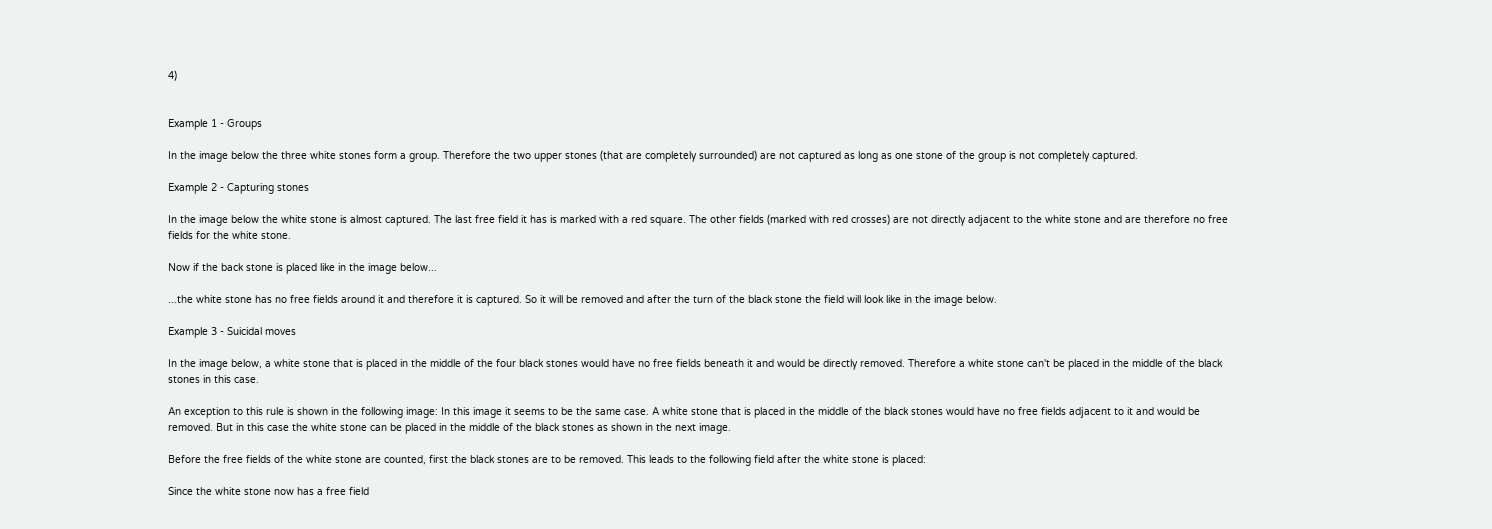4)


Example 1 - Groups

In the image below the three white stones form a group. Therefore the two upper stones (that are completely surrounded) are not captured as long as one stone of the group is not completely captured.

Example 2 - Capturing stones

In the image below the white stone is almost captured. The last free field it has is marked with a red square. The other fields (marked with red crosses) are not directly adjacent to the white stone and are therefore no free fields for the white stone.

Now if the back stone is placed like in the image below...

...the white stone has no free fields around it and therefore it is captured. So it will be removed and after the turn of the black stone the field will look like in the image below.

Example 3 - Suicidal moves

In the image below, a white stone that is placed in the middle of the four black stones would have no free fields beneath it and would be directly removed. Therefore a white stone can't be placed in the middle of the black stones in this case.

An exception to this rule is shown in the following image: In this image it seems to be the same case. A white stone that is placed in the middle of the black stones would have no free fields adjacent to it and would be removed. But in this case the white stone can be placed in the middle of the black stones as shown in the next image.

Before the free fields of the white stone are counted, first the black stones are to be removed. This leads to the following field after the white stone is placed:

Since the white stone now has a free field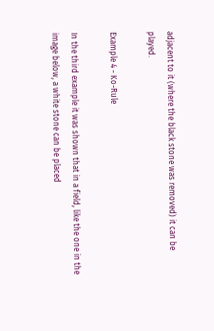adjacent to it (where the black stone was removed) it can be played.

Example 4 - Ko-Rule

In the third example it was shown that in a field, like the one in the image below, a white stone can be placed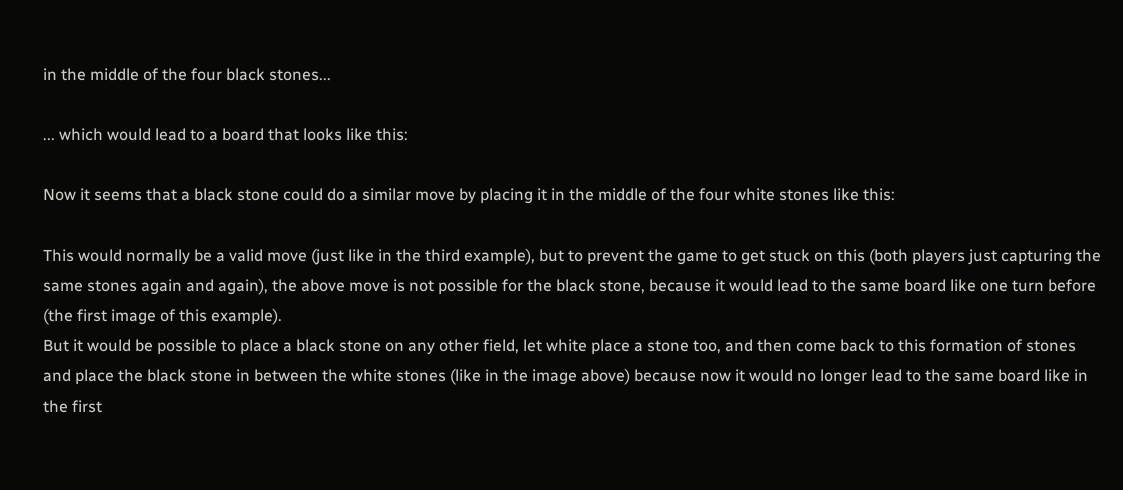in the middle of the four black stones...

... which would lead to a board that looks like this:

Now it seems that a black stone could do a similar move by placing it in the middle of the four white stones like this:

This would normally be a valid move (just like in the third example), but to prevent the game to get stuck on this (both players just capturing the same stones again and again), the above move is not possible for the black stone, because it would lead to the same board like one turn before (the first image of this example).
But it would be possible to place a black stone on any other field, let white place a stone too, and then come back to this formation of stones and place the black stone in between the white stones (like in the image above) because now it would no longer lead to the same board like in the first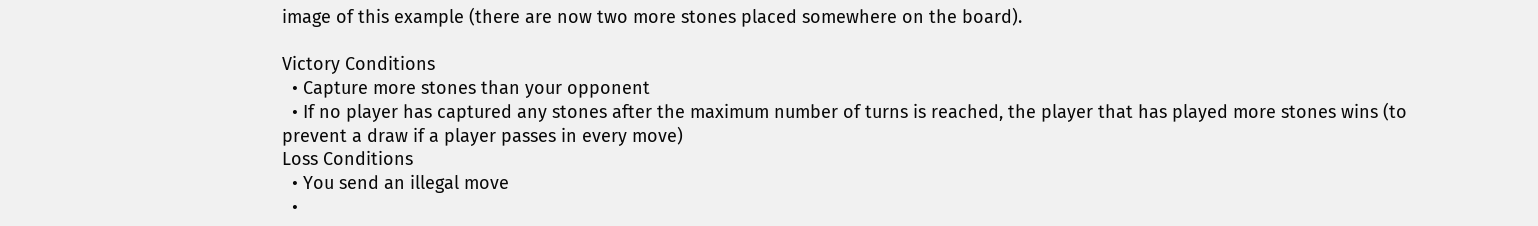image of this example (there are now two more stones placed somewhere on the board).

Victory Conditions
  • Capture more stones than your opponent
  • If no player has captured any stones after the maximum number of turns is reached, the player that has played more stones wins (to prevent a draw if a player passes in every move)
Loss Conditions
  • You send an illegal move
  •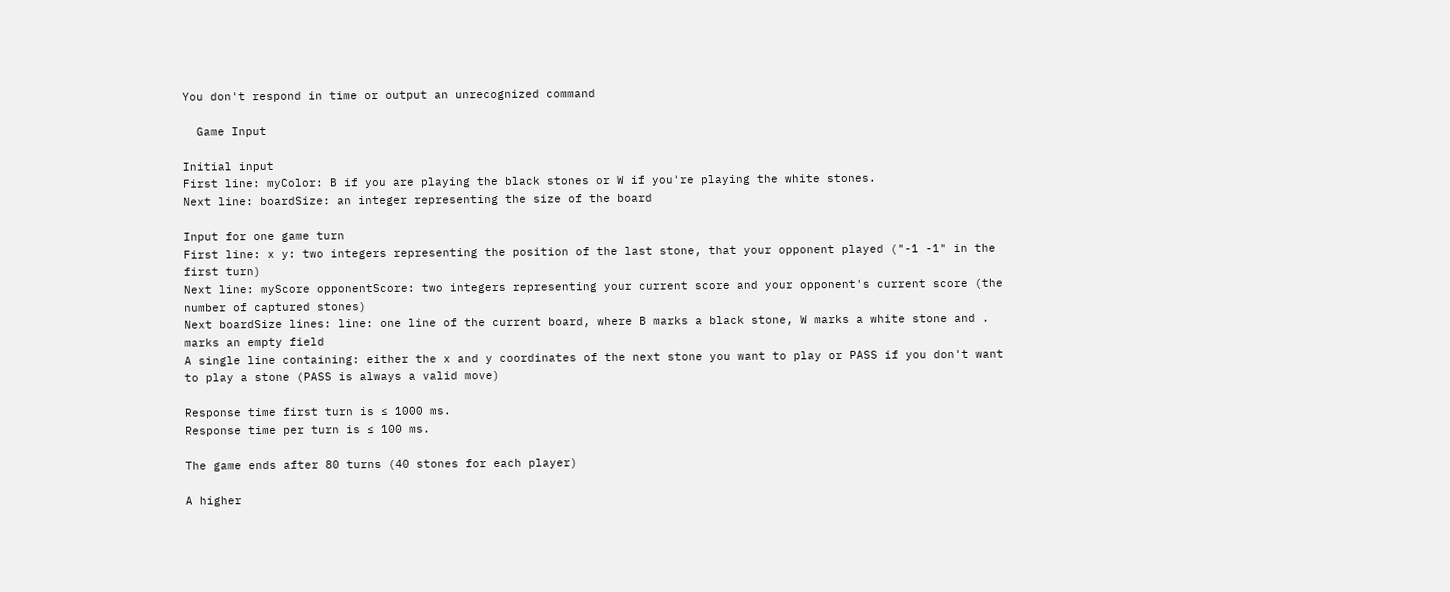You don't respond in time or output an unrecognized command

  Game Input

Initial input
First line: myColor: B if you are playing the black stones or W if you're playing the white stones.
Next line: boardSize: an integer representing the size of the board

Input for one game turn
First line: x y: two integers representing the position of the last stone, that your opponent played ("-1 -1" in the first turn)
Next line: myScore opponentScore: two integers representing your current score and your opponent's current score (the number of captured stones)
Next boardSize lines: line: one line of the current board, where B marks a black stone, W marks a white stone and . marks an empty field
A single line containing: either the x and y coordinates of the next stone you want to play or PASS if you don't want to play a stone (PASS is always a valid move)

Response time first turn is ≤ 1000 ms.
Response time per turn is ≤ 100 ms.

The game ends after 80 turns (40 stones for each player)

A higher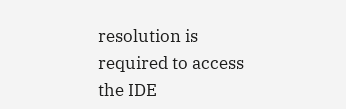resolution is required to access the IDE